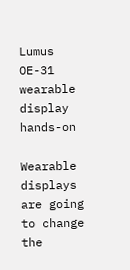Lumus OE-31 wearable display hands-on

Wearable displays are going to change the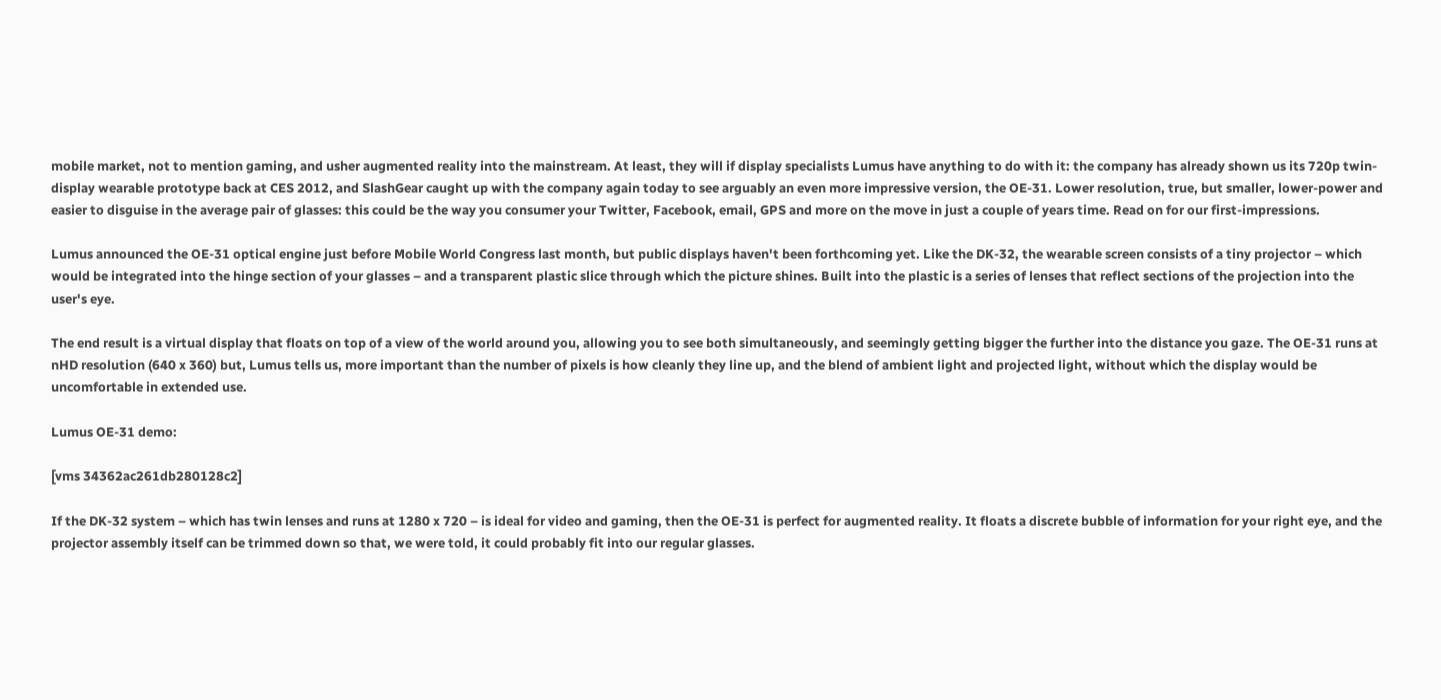mobile market, not to mention gaming, and usher augmented reality into the mainstream. At least, they will if display specialists Lumus have anything to do with it: the company has already shown us its 720p twin-display wearable prototype back at CES 2012, and SlashGear caught up with the company again today to see arguably an even more impressive version, the OE-31. Lower resolution, true, but smaller, lower-power and easier to disguise in the average pair of glasses: this could be the way you consumer your Twitter, Facebook, email, GPS and more on the move in just a couple of years time. Read on for our first-impressions.

Lumus announced the OE-31 optical engine just before Mobile World Congress last month, but public displays haven't been forthcoming yet. Like the DK-32, the wearable screen consists of a tiny projector – which would be integrated into the hinge section of your glasses – and a transparent plastic slice through which the picture shines. Built into the plastic is a series of lenses that reflect sections of the projection into the user's eye.

The end result is a virtual display that floats on top of a view of the world around you, allowing you to see both simultaneously, and seemingly getting bigger the further into the distance you gaze. The OE-31 runs at nHD resolution (640 x 360) but, Lumus tells us, more important than the number of pixels is how cleanly they line up, and the blend of ambient light and projected light, without which the display would be uncomfortable in extended use.

Lumus OE-31 demo:

[vms 34362ac261db280128c2]

If the DK-32 system – which has twin lenses and runs at 1280 x 720 – is ideal for video and gaming, then the OE-31 is perfect for augmented reality. It floats a discrete bubble of information for your right eye, and the projector assembly itself can be trimmed down so that, we were told, it could probably fit into our regular glasses.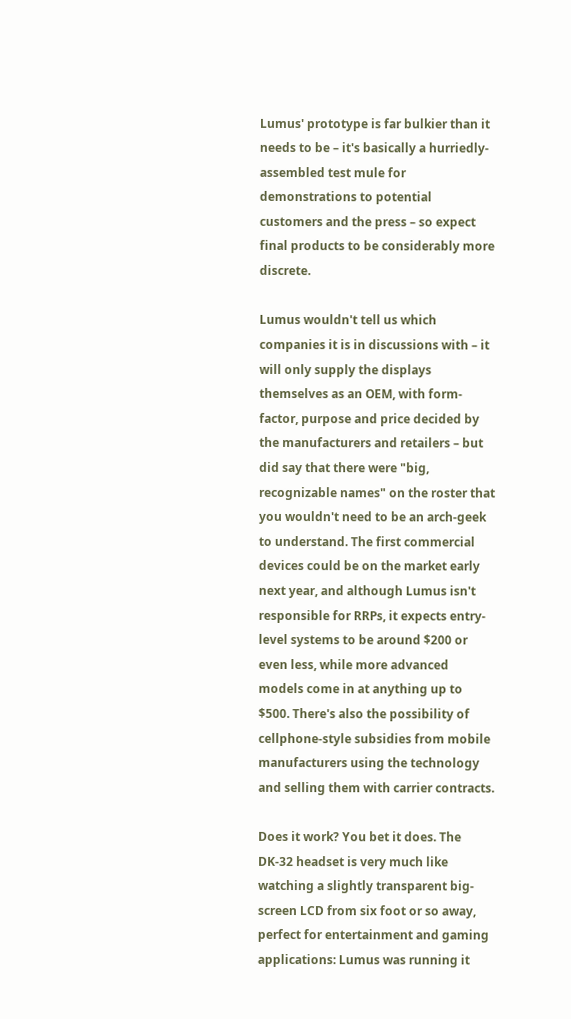Lumus' prototype is far bulkier than it needs to be – it's basically a hurriedly-assembled test mule for demonstrations to potential customers and the press – so expect final products to be considerably more discrete.

Lumus wouldn't tell us which companies it is in discussions with – it will only supply the displays themselves as an OEM, with form-factor, purpose and price decided by the manufacturers and retailers – but did say that there were "big, recognizable names" on the roster that you wouldn't need to be an arch-geek to understand. The first commercial devices could be on the market early next year, and although Lumus isn't responsible for RRPs, it expects entry-level systems to be around $200 or even less, while more advanced models come in at anything up to $500. There's also the possibility of cellphone-style subsidies from mobile manufacturers using the technology and selling them with carrier contracts.

Does it work? You bet it does. The DK-32 headset is very much like watching a slightly transparent big-screen LCD from six foot or so away, perfect for entertainment and gaming applications: Lumus was running it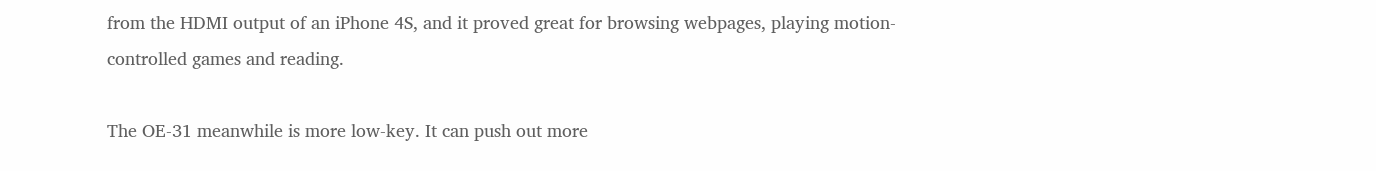from the HDMI output of an iPhone 4S, and it proved great for browsing webpages, playing motion-controlled games and reading.

The OE-31 meanwhile is more low-key. It can push out more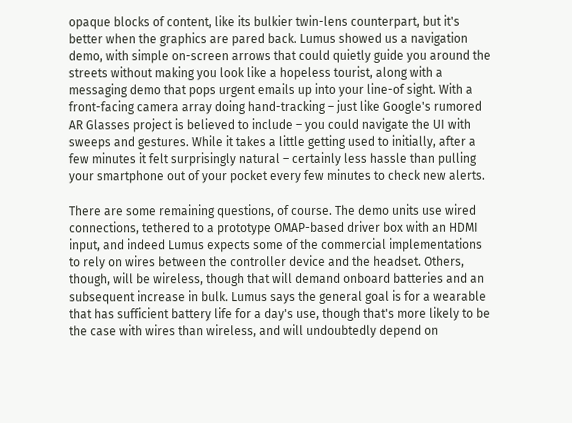opaque blocks of content, like its bulkier twin-lens counterpart, but it's better when the graphics are pared back. Lumus showed us a navigation demo, with simple on-screen arrows that could quietly guide you around the streets without making you look like a hopeless tourist, along with a messaging demo that pops urgent emails up into your line-of sight. With a front-facing camera array doing hand-tracking – just like Google's rumored AR Glasses project is believed to include – you could navigate the UI with sweeps and gestures. While it takes a little getting used to initially, after a few minutes it felt surprisingly natural – certainly less hassle than pulling your smartphone out of your pocket every few minutes to check new alerts.

There are some remaining questions, of course. The demo units use wired connections, tethered to a prototype OMAP-based driver box with an HDMI input, and indeed Lumus expects some of the commercial implementations to rely on wires between the controller device and the headset. Others, though, will be wireless, though that will demand onboard batteries and an subsequent increase in bulk. Lumus says the general goal is for a wearable that has sufficient battery life for a day's use, though that's more likely to be the case with wires than wireless, and will undoubtedly depend on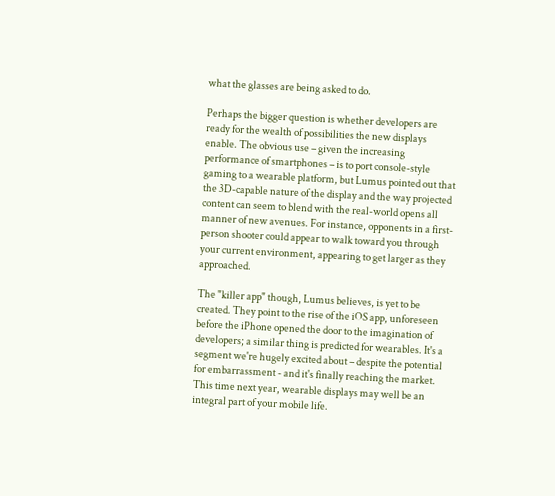what the glasses are being asked to do.

Perhaps the bigger question is whether developers are ready for the wealth of possibilities the new displays enable. The obvious use – given the increasing performance of smartphones – is to port console-style gaming to a wearable platform, but Lumus pointed out that the 3D-capable nature of the display and the way projected content can seem to blend with the real-world opens all manner of new avenues. For instance, opponents in a first-person shooter could appear to walk toward you through your current environment, appearing to get larger as they approached.

The "killer app" though, Lumus believes, is yet to be created. They point to the rise of the iOS app, unforeseen before the iPhone opened the door to the imagination of developers; a similar thing is predicted for wearables. It's a segment we're hugely excited about – despite the potential for embarrassment - and it's finally reaching the market. This time next year, wearable displays may well be an integral part of your mobile life.